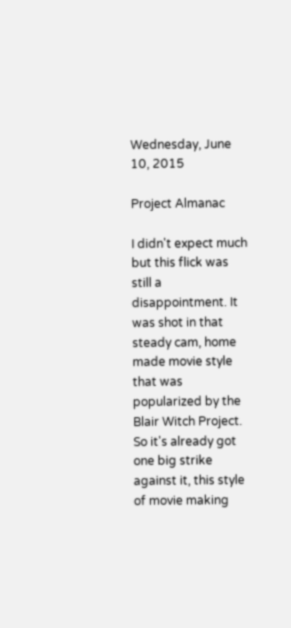Wednesday, June 10, 2015

Project Almanac

I didn't expect much but this flick was still a disappointment. It was shot in that steady cam, home made movie style that was popularized by the Blair Witch Project. So it's already got one big strike against it, this style of movie making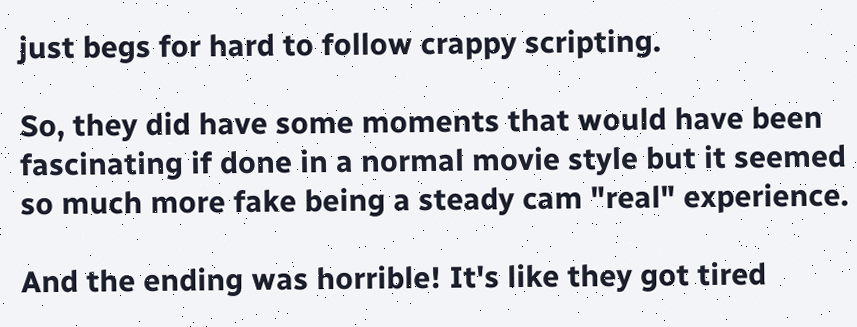just begs for hard to follow crappy scripting.

So, they did have some moments that would have been fascinating if done in a normal movie style but it seemed so much more fake being a steady cam "real" experience.

And the ending was horrible! It's like they got tired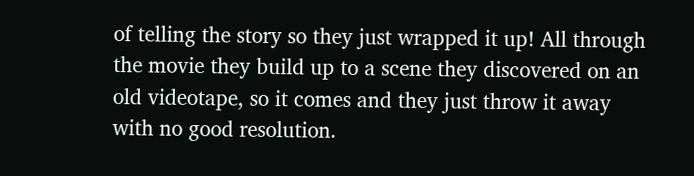of telling the story so they just wrapped it up! All through the movie they build up to a scene they discovered on an old videotape, so it comes and they just throw it away with no good resolution.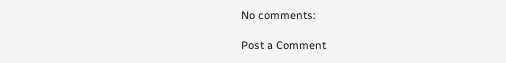No comments:

Post a Comment